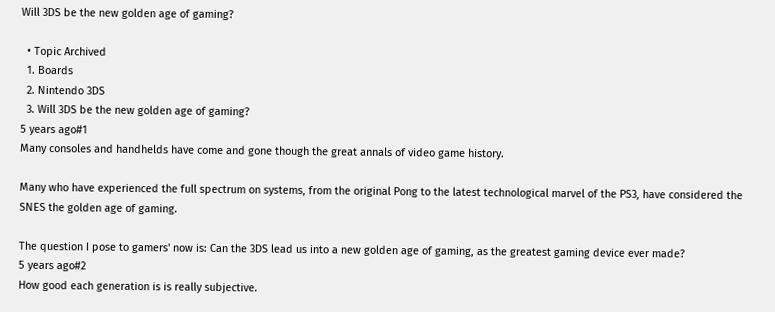Will 3DS be the new golden age of gaming?

  • Topic Archived
  1. Boards
  2. Nintendo 3DS
  3. Will 3DS be the new golden age of gaming?
5 years ago#1
Many consoles and handhelds have come and gone though the great annals of video game history.

Many who have experienced the full spectrum on systems, from the original Pong to the latest technological marvel of the PS3, have considered the SNES the golden age of gaming.

The question I pose to gamers' now is: Can the 3DS lead us into a new golden age of gaming, as the greatest gaming device ever made?
5 years ago#2
How good each generation is is really subjective.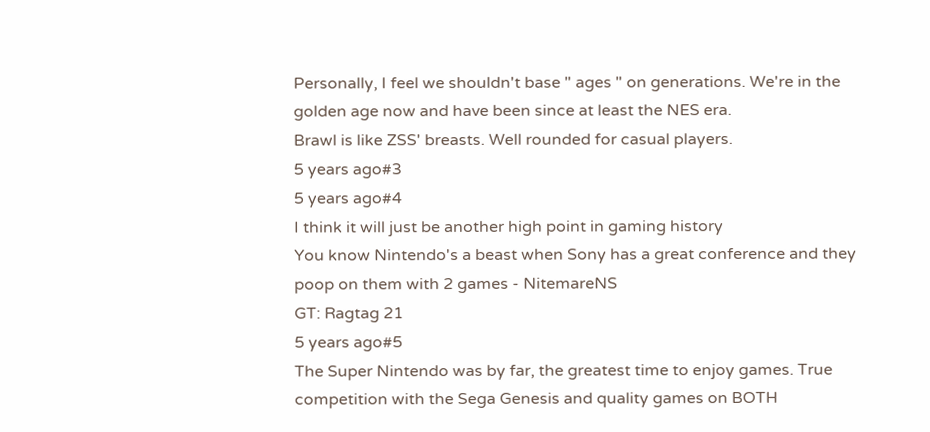Personally, I feel we shouldn't base " ages " on generations. We're in the golden age now and have been since at least the NES era.
Brawl is like ZSS' breasts. Well rounded for casual players.
5 years ago#3
5 years ago#4
I think it will just be another high point in gaming history
You know Nintendo's a beast when Sony has a great conference and they poop on them with 2 games - NitemareNS
GT: Ragtag 21
5 years ago#5
The Super Nintendo was by far, the greatest time to enjoy games. True competition with the Sega Genesis and quality games on BOTH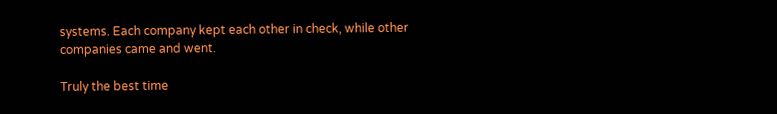systems. Each company kept each other in check, while other companies came and went.

Truly the best time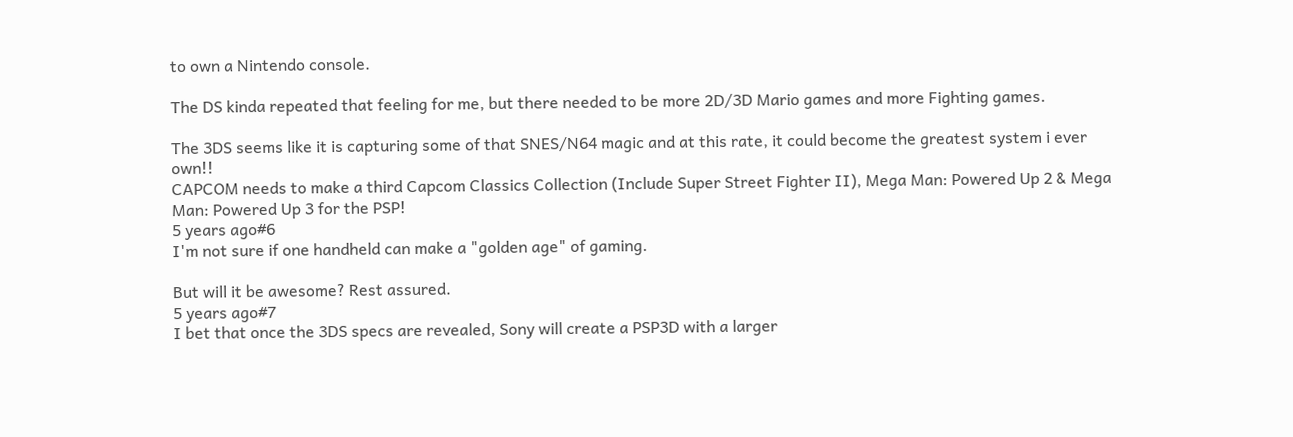to own a Nintendo console.

The DS kinda repeated that feeling for me, but there needed to be more 2D/3D Mario games and more Fighting games.

The 3DS seems like it is capturing some of that SNES/N64 magic and at this rate, it could become the greatest system i ever own!!
CAPCOM needs to make a third Capcom Classics Collection (Include Super Street Fighter II), Mega Man: Powered Up 2 & Mega Man: Powered Up 3 for the PSP!
5 years ago#6
I'm not sure if one handheld can make a "golden age" of gaming.

But will it be awesome? Rest assured.
5 years ago#7
I bet that once the 3DS specs are revealed, Sony will create a PSP3D with a larger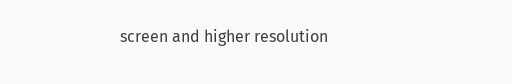screen and higher resolution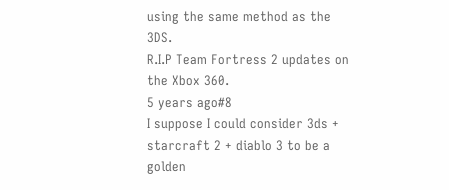using the same method as the 3DS.
R.I.P Team Fortress 2 updates on the Xbox 360.
5 years ago#8
I suppose I could consider 3ds + starcraft 2 + diablo 3 to be a golden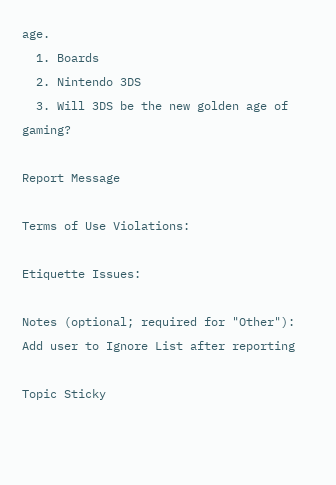age.
  1. Boards
  2. Nintendo 3DS
  3. Will 3DS be the new golden age of gaming?

Report Message

Terms of Use Violations:

Etiquette Issues:

Notes (optional; required for "Other"):
Add user to Ignore List after reporting

Topic Sticky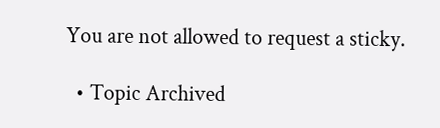You are not allowed to request a sticky.

  • Topic Archived